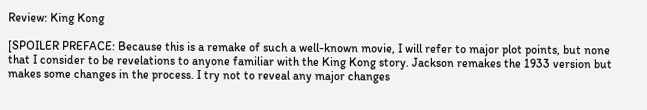Review: King Kong

[SPOILER PREFACE: Because this is a remake of such a well-known movie, I will refer to major plot points, but none that I consider to be revelations to anyone familiar with the King Kong story. Jackson remakes the 1933 version but makes some changes in the process. I try not to reveal any major changes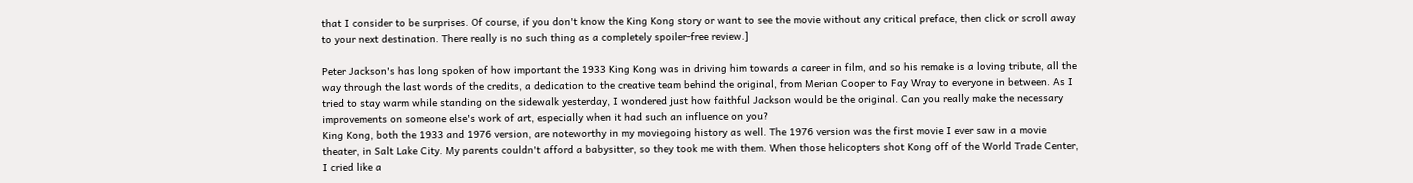that I consider to be surprises. Of course, if you don't know the King Kong story or want to see the movie without any critical preface, then click or scroll away to your next destination. There really is no such thing as a completely spoiler-free review.]

Peter Jackson's has long spoken of how important the 1933 King Kong was in driving him towards a career in film, and so his remake is a loving tribute, all the way through the last words of the credits, a dedication to the creative team behind the original, from Merian Cooper to Fay Wray to everyone in between. As I tried to stay warm while standing on the sidewalk yesterday, I wondered just how faithful Jackson would be the original. Can you really make the necessary improvements on someone else's work of art, especially when it had such an influence on you?
King Kong, both the 1933 and 1976 version, are noteworthy in my moviegoing history as well. The 1976 version was the first movie I ever saw in a movie theater, in Salt Lake City. My parents couldn't afford a babysitter, so they took me with them. When those helicopters shot Kong off of the World Trade Center, I cried like a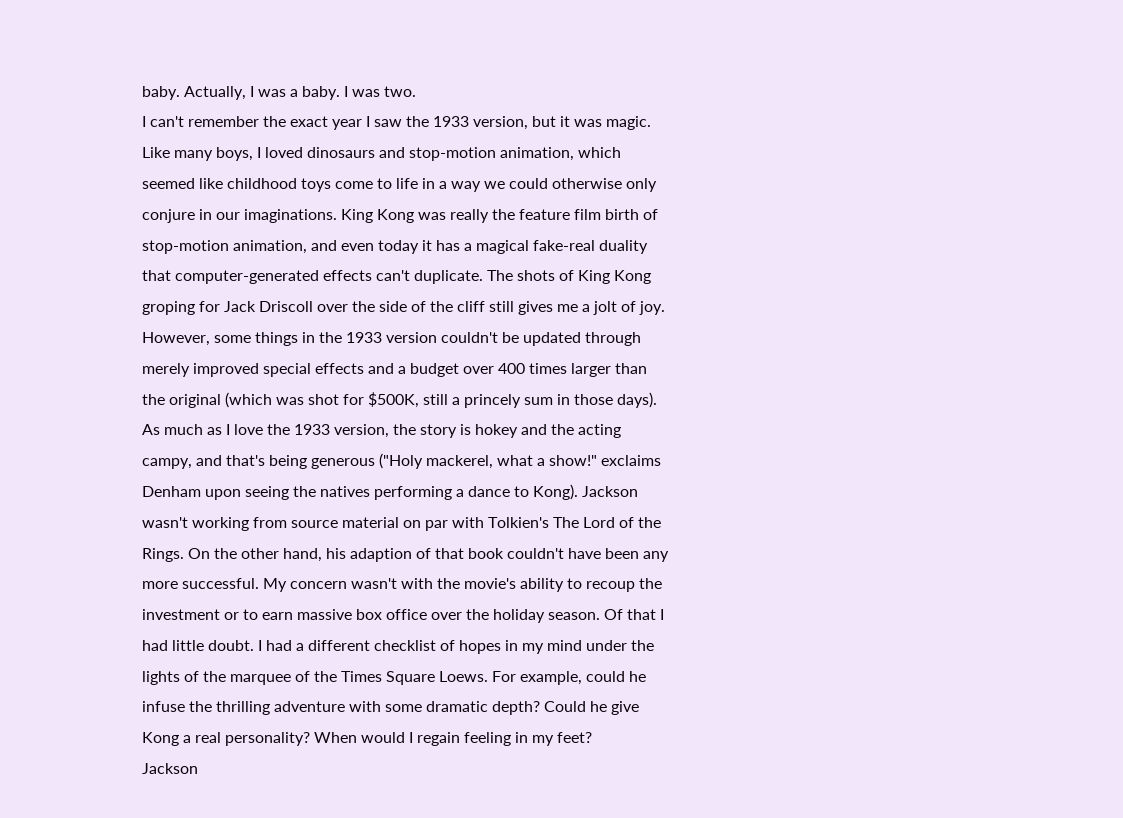baby. Actually, I was a baby. I was two.
I can't remember the exact year I saw the 1933 version, but it was magic. Like many boys, I loved dinosaurs and stop-motion animation, which seemed like childhood toys come to life in a way we could otherwise only conjure in our imaginations. King Kong was really the feature film birth of stop-motion animation, and even today it has a magical fake-real duality that computer-generated effects can't duplicate. The shots of King Kong groping for Jack Driscoll over the side of the cliff still gives me a jolt of joy.
However, some things in the 1933 version couldn't be updated through merely improved special effects and a budget over 400 times larger than the original (which was shot for $500K, still a princely sum in those days). As much as I love the 1933 version, the story is hokey and the acting campy, and that's being generous ("Holy mackerel, what a show!" exclaims Denham upon seeing the natives performing a dance to Kong). Jackson wasn't working from source material on par with Tolkien's The Lord of the Rings. On the other hand, his adaption of that book couldn't have been any more successful. My concern wasn't with the movie's ability to recoup the investment or to earn massive box office over the holiday season. Of that I had little doubt. I had a different checklist of hopes in my mind under the lights of the marquee of the Times Square Loews. For example, could he infuse the thrilling adventure with some dramatic depth? Could he give Kong a real personality? When would I regain feeling in my feet?
Jackson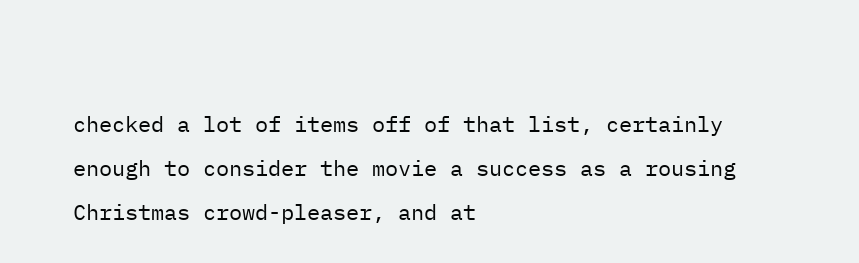checked a lot of items off of that list, certainly enough to consider the movie a success as a rousing Christmas crowd-pleaser, and at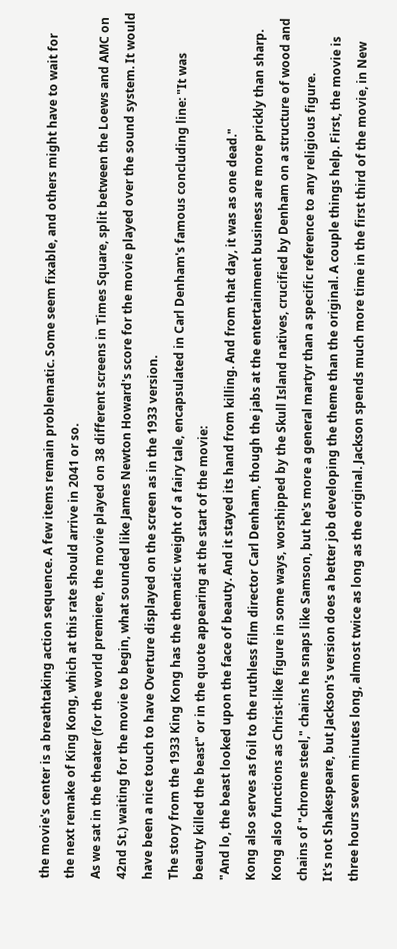the movie's center is a breathtaking action sequence. A few items remain problematic. Some seem fixable, and others might have to wait for the next remake of King Kong, which at this rate should arrive in 2041 or so.
As we sat in the theater (for the world premiere, the movie played on 38 different screens in Times Square, split between the Loews and AMC on 42nd St.) waiting for the movie to begin, what sounded like James Newton Howard's score for the movie played over the sound system. It would have been a nice touch to have Overture displayed on the screen as in the 1933 version.
The story from the 1933 King Kong has the thematic weight of a fairy tale, encapsulated in Carl Denham's famous concluding line: "It was beauty killed the beast" or in the quote appearing at the start of the movie:
"And lo, the beast looked upon the face of beauty. And it stayed its hand from killing. And from that day, it was as one dead."
Kong also serves as foil to the ruthless film director Carl Denham, though the jabs at the entertainment business are more prickly than sharp. Kong also functions as Christ-like figure in some ways, worshipped by the Skull Island natives, crucified by Denham on a structure of wood and chains of "chrome steel," chains he snaps like Samson, but he's more a general martyr than a specific reference to any religious figure.
It's not Shakespeare, but Jackson's version does a better job developing the theme than the original. A couple things help. First, the movie is three hours seven minutes long, almost twice as long as the original. Jackson spends much more time in the first third of the movie, in New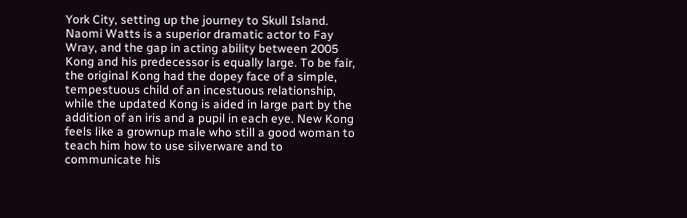York City, setting up the journey to Skull Island. Naomi Watts is a superior dramatic actor to Fay Wray, and the gap in acting ability between 2005 Kong and his predecessor is equally large. To be fair, the original Kong had the dopey face of a simple, tempestuous child of an incestuous relationship, while the updated Kong is aided in large part by the addition of an iris and a pupil in each eye. New Kong feels like a grownup male who still a good woman to teach him how to use silverware and to communicate his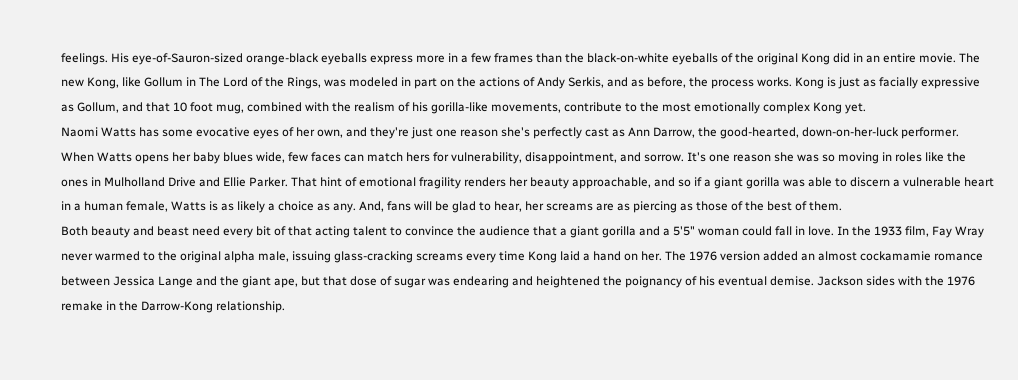feelings. His eye-of-Sauron-sized orange-black eyeballs express more in a few frames than the black-on-white eyeballs of the original Kong did in an entire movie. The new Kong, like Gollum in The Lord of the Rings, was modeled in part on the actions of Andy Serkis, and as before, the process works. Kong is just as facially expressive as Gollum, and that 10 foot mug, combined with the realism of his gorilla-like movements, contribute to the most emotionally complex Kong yet.
Naomi Watts has some evocative eyes of her own, and they're just one reason she's perfectly cast as Ann Darrow, the good-hearted, down-on-her-luck performer. When Watts opens her baby blues wide, few faces can match hers for vulnerability, disappointment, and sorrow. It's one reason she was so moving in roles like the ones in Mulholland Drive and Ellie Parker. That hint of emotional fragility renders her beauty approachable, and so if a giant gorilla was able to discern a vulnerable heart in a human female, Watts is as likely a choice as any. And, fans will be glad to hear, her screams are as piercing as those of the best of them.
Both beauty and beast need every bit of that acting talent to convince the audience that a giant gorilla and a 5'5" woman could fall in love. In the 1933 film, Fay Wray never warmed to the original alpha male, issuing glass-cracking screams every time Kong laid a hand on her. The 1976 version added an almost cockamamie romance between Jessica Lange and the giant ape, but that dose of sugar was endearing and heightened the poignancy of his eventual demise. Jackson sides with the 1976 remake in the Darrow-Kong relationship.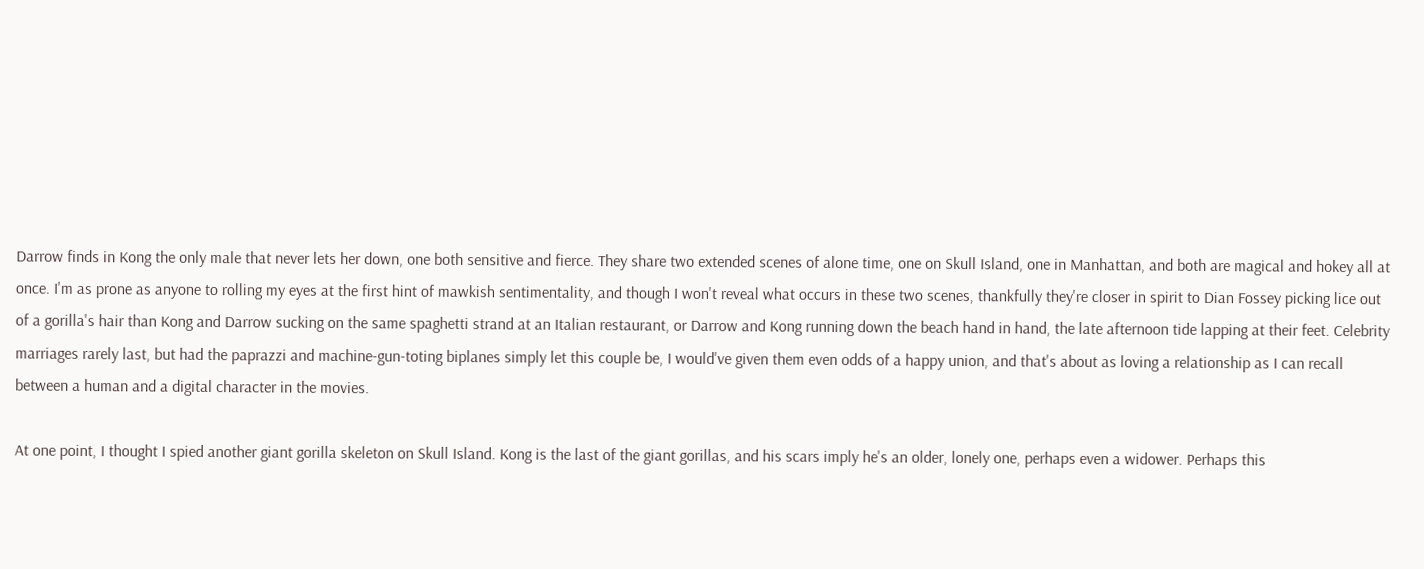Darrow finds in Kong the only male that never lets her down, one both sensitive and fierce. They share two extended scenes of alone time, one on Skull Island, one in Manhattan, and both are magical and hokey all at once. I'm as prone as anyone to rolling my eyes at the first hint of mawkish sentimentality, and though I won't reveal what occurs in these two scenes, thankfully they're closer in spirit to Dian Fossey picking lice out of a gorilla's hair than Kong and Darrow sucking on the same spaghetti strand at an Italian restaurant, or Darrow and Kong running down the beach hand in hand, the late afternoon tide lapping at their feet. Celebrity marriages rarely last, but had the paprazzi and machine-gun-toting biplanes simply let this couple be, I would've given them even odds of a happy union, and that's about as loving a relationship as I can recall between a human and a digital character in the movies.

At one point, I thought I spied another giant gorilla skeleton on Skull Island. Kong is the last of the giant gorillas, and his scars imply he's an older, lonely one, perhaps even a widower. Perhaps this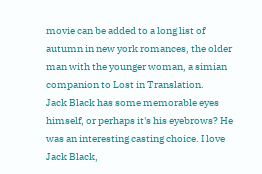movie can be added to a long list of autumn in new york romances, the older man with the younger woman, a simian companion to Lost in Translation.
Jack Black has some memorable eyes himself, or perhaps it's his eyebrows? He was an interesting casting choice. I love Jack Black,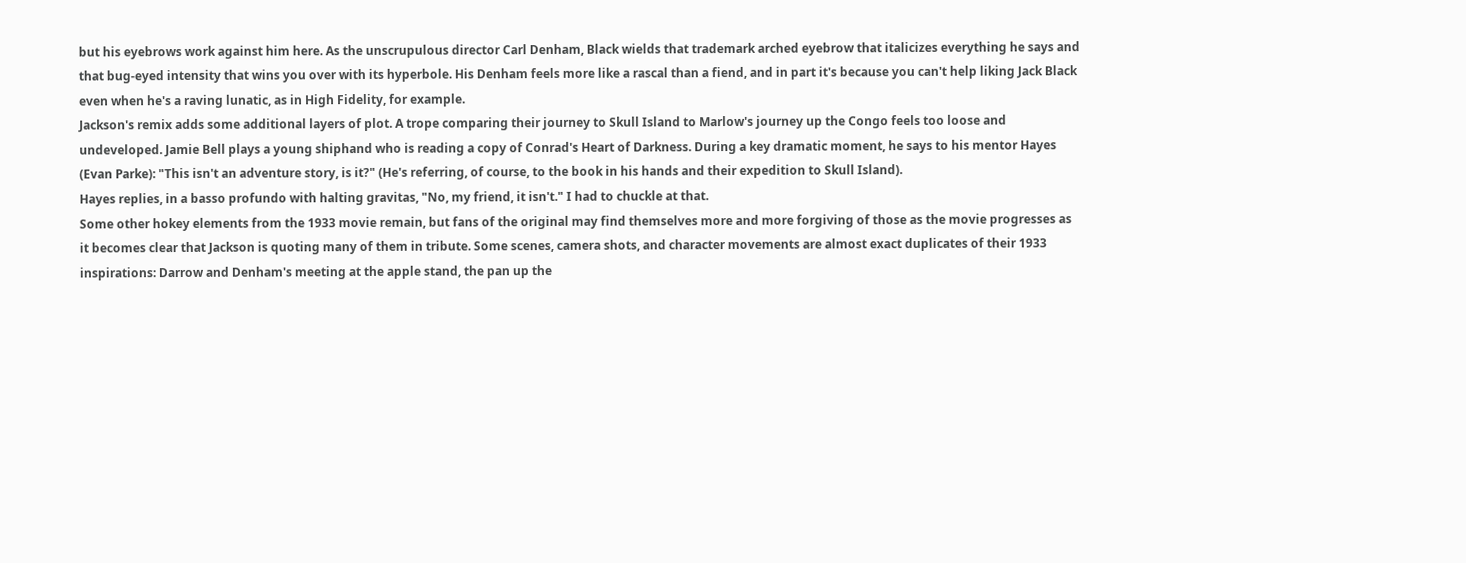but his eyebrows work against him here. As the unscrupulous director Carl Denham, Black wields that trademark arched eyebrow that italicizes everything he says and that bug-eyed intensity that wins you over with its hyperbole. His Denham feels more like a rascal than a fiend, and in part it's because you can't help liking Jack Black even when he's a raving lunatic, as in High Fidelity, for example.
Jackson's remix adds some additional layers of plot. A trope comparing their journey to Skull Island to Marlow's journey up the Congo feels too loose and undeveloped. Jamie Bell plays a young shiphand who is reading a copy of Conrad's Heart of Darkness. During a key dramatic moment, he says to his mentor Hayes (Evan Parke): "This isn't an adventure story, is it?" (He's referring, of course, to the book in his hands and their expedition to Skull Island).
Hayes replies, in a basso profundo with halting gravitas, "No, my friend, it isn't." I had to chuckle at that.
Some other hokey elements from the 1933 movie remain, but fans of the original may find themselves more and more forgiving of those as the movie progresses as it becomes clear that Jackson is quoting many of them in tribute. Some scenes, camera shots, and character movements are almost exact duplicates of their 1933 inspirations: Darrow and Denham's meeting at the apple stand, the pan up the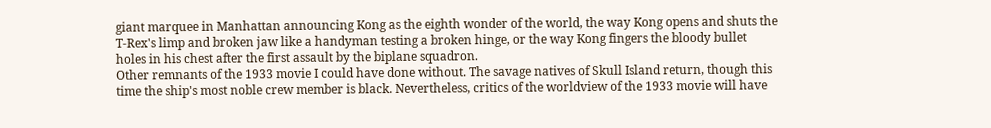giant marquee in Manhattan announcing Kong as the eighth wonder of the world, the way Kong opens and shuts the T-Rex's limp and broken jaw like a handyman testing a broken hinge, or the way Kong fingers the bloody bullet holes in his chest after the first assault by the biplane squadron.
Other remnants of the 1933 movie I could have done without. The savage natives of Skull Island return, though this time the ship's most noble crew member is black. Nevertheless, critics of the worldview of the 1933 movie will have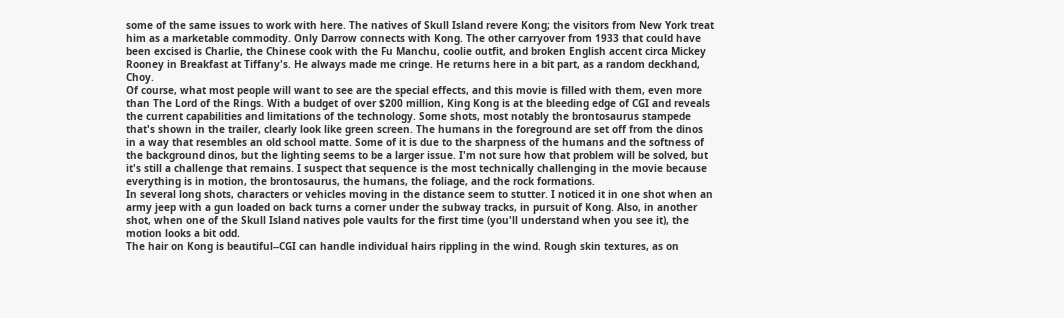some of the same issues to work with here. The natives of Skull Island revere Kong; the visitors from New York treat him as a marketable commodity. Only Darrow connects with Kong. The other carryover from 1933 that could have been excised is Charlie, the Chinese cook with the Fu Manchu, coolie outfit, and broken English accent circa Mickey Rooney in Breakfast at Tiffany's. He always made me cringe. He returns here in a bit part, as a random deckhand, Choy.
Of course, what most people will want to see are the special effects, and this movie is filled with them, even more than The Lord of the Rings. With a budget of over $200 million, King Kong is at the bleeding edge of CGI and reveals the current capabilities and limitations of the technology. Some shots, most notably the brontosaurus stampede that's shown in the trailer, clearly look like green screen. The humans in the foreground are set off from the dinos in a way that resembles an old school matte. Some of it is due to the sharpness of the humans and the softness of the background dinos, but the lighting seems to be a larger issue. I'm not sure how that problem will be solved, but it's still a challenge that remains. I suspect that sequence is the most technically challenging in the movie because everything is in motion, the brontosaurus, the humans, the foliage, and the rock formations.
In several long shots, characters or vehicles moving in the distance seem to stutter. I noticed it in one shot when an army jeep with a gun loaded on back turns a corner under the subway tracks, in pursuit of Kong. Also, in another shot, when one of the Skull Island natives pole vaults for the first time (you'll understand when you see it), the motion looks a bit odd.
The hair on Kong is beautiful--CGI can handle individual hairs rippling in the wind. Rough skin textures, as on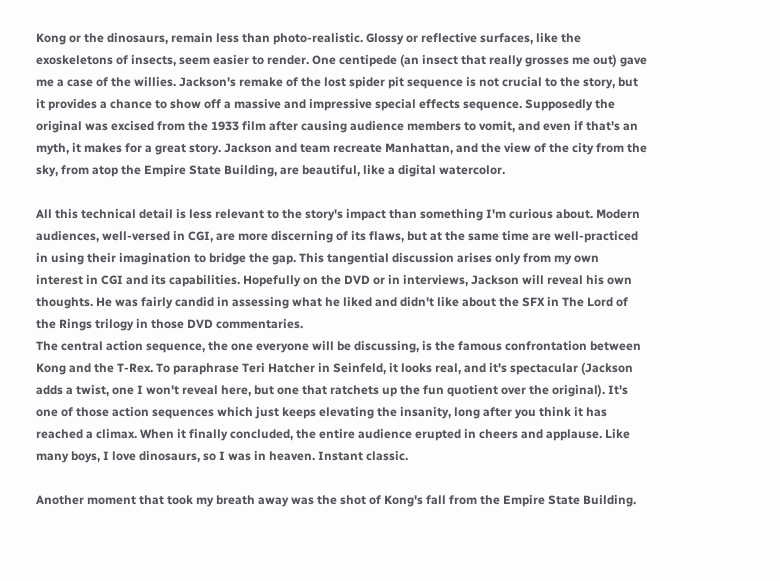Kong or the dinosaurs, remain less than photo-realistic. Glossy or reflective surfaces, like the exoskeletons of insects, seem easier to render. One centipede (an insect that really grosses me out) gave me a case of the willies. Jackson's remake of the lost spider pit sequence is not crucial to the story, but it provides a chance to show off a massive and impressive special effects sequence. Supposedly the original was excised from the 1933 film after causing audience members to vomit, and even if that's an myth, it makes for a great story. Jackson and team recreate Manhattan, and the view of the city from the sky, from atop the Empire State Building, are beautiful, like a digital watercolor.

All this technical detail is less relevant to the story's impact than something I'm curious about. Modern audiences, well-versed in CGI, are more discerning of its flaws, but at the same time are well-practiced in using their imagination to bridge the gap. This tangential discussion arises only from my own interest in CGI and its capabilities. Hopefully on the DVD or in interviews, Jackson will reveal his own thoughts. He was fairly candid in assessing what he liked and didn't like about the SFX in The Lord of the Rings trilogy in those DVD commentaries.
The central action sequence, the one everyone will be discussing, is the famous confrontation between Kong and the T-Rex. To paraphrase Teri Hatcher in Seinfeld, it looks real, and it's spectacular (Jackson adds a twist, one I won't reveal here, but one that ratchets up the fun quotient over the original). It's one of those action sequences which just keeps elevating the insanity, long after you think it has reached a climax. When it finally concluded, the entire audience erupted in cheers and applause. Like many boys, I love dinosaurs, so I was in heaven. Instant classic.

Another moment that took my breath away was the shot of Kong's fall from the Empire State Building.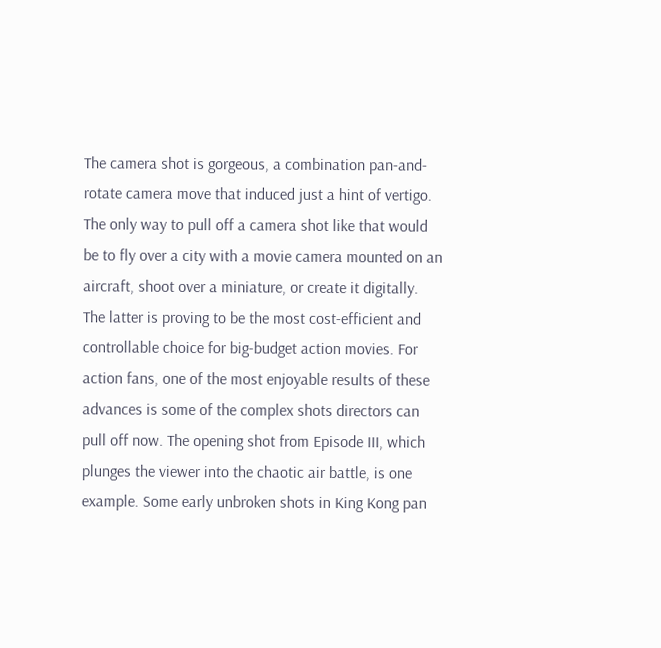The camera shot is gorgeous, a combination pan-and-rotate camera move that induced just a hint of vertigo. The only way to pull off a camera shot like that would be to fly over a city with a movie camera mounted on an aircraft, shoot over a miniature, or create it digitally. The latter is proving to be the most cost-efficient and controllable choice for big-budget action movies. For action fans, one of the most enjoyable results of these advances is some of the complex shots directors can pull off now. The opening shot from Episode III, which plunges the viewer into the chaotic air battle, is one example. Some early unbroken shots in King Kong pan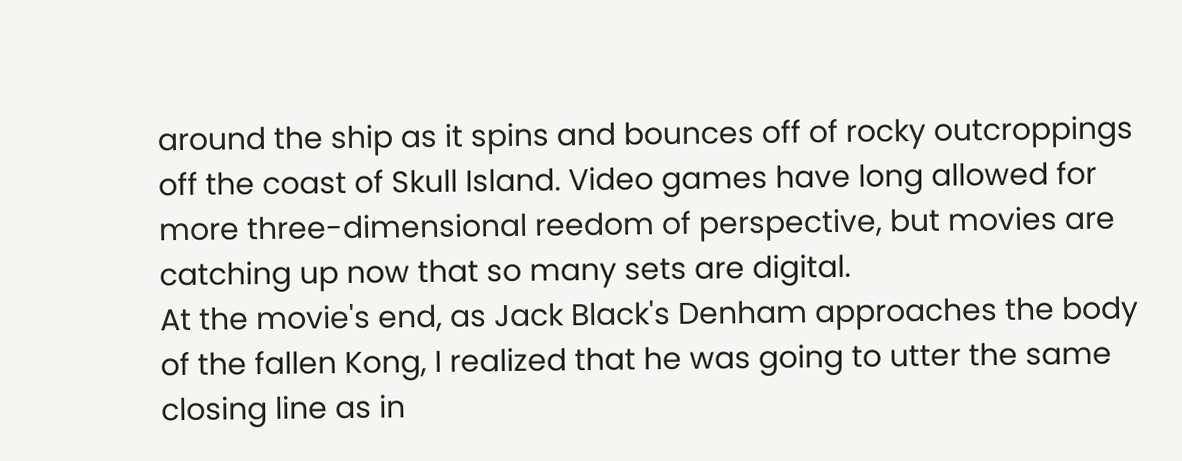around the ship as it spins and bounces off of rocky outcroppings off the coast of Skull Island. Video games have long allowed for more three-dimensional reedom of perspective, but movies are catching up now that so many sets are digital.
At the movie's end, as Jack Black's Denham approaches the body of the fallen Kong, I realized that he was going to utter the same closing line as in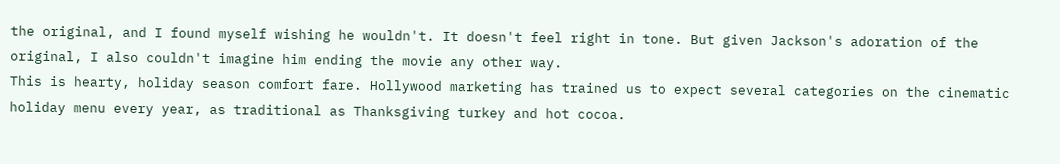the original, and I found myself wishing he wouldn't. It doesn't feel right in tone. But given Jackson's adoration of the original, I also couldn't imagine him ending the movie any other way.
This is hearty, holiday season comfort fare. Hollywood marketing has trained us to expect several categories on the cinematic holiday menu every year, as traditional as Thanksgiving turkey and hot cocoa.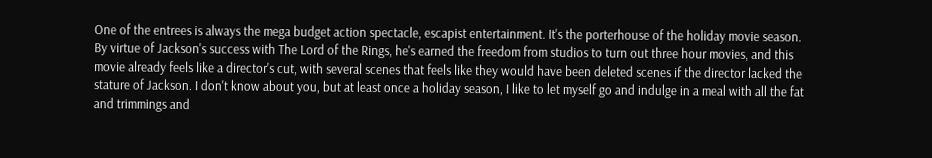One of the entrees is always the mega budget action spectacle, escapist entertainment. It's the porterhouse of the holiday movie season. By virtue of Jackson's success with The Lord of the Rings, he's earned the freedom from studios to turn out three hour movies, and this movie already feels like a director's cut, with several scenes that feels like they would have been deleted scenes if the director lacked the stature of Jackson. I don't know about you, but at least once a holiday season, I like to let myself go and indulge in a meal with all the fat and trimmings and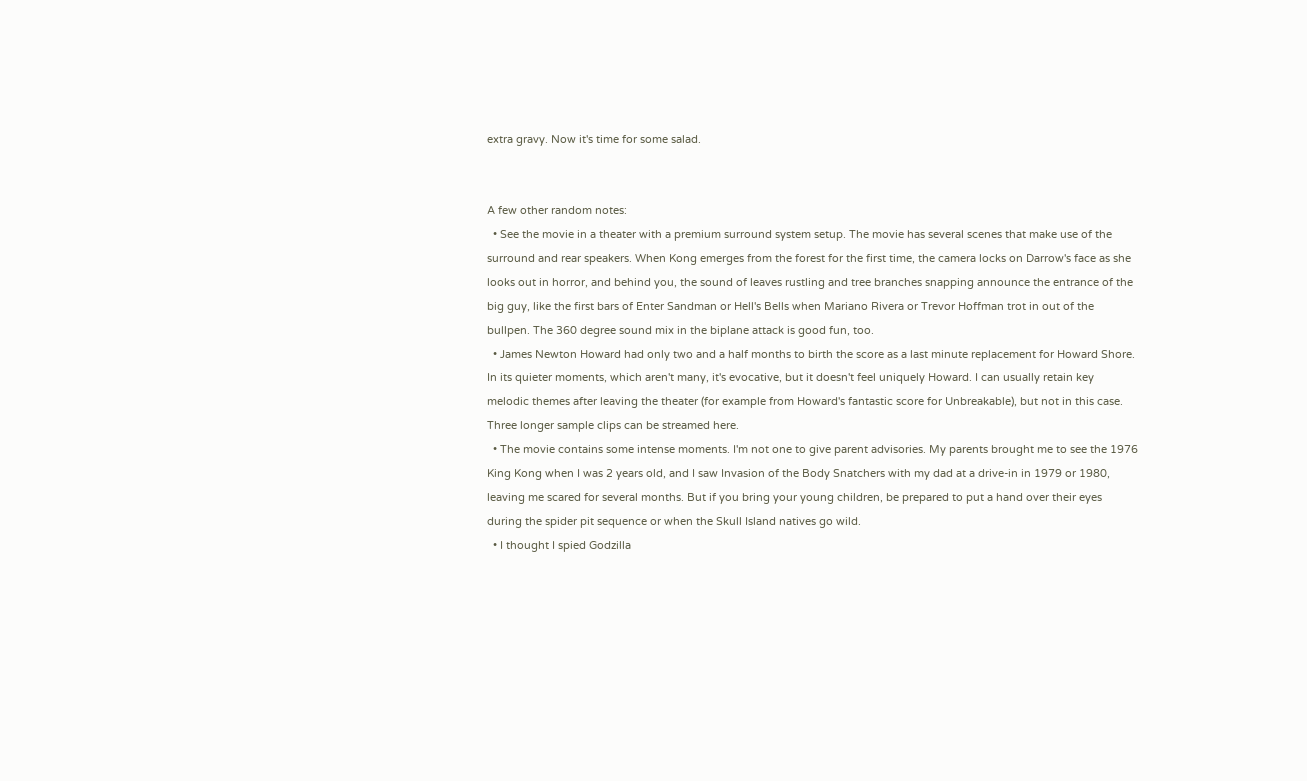extra gravy. Now it's time for some salad.


A few other random notes:
  • See the movie in a theater with a premium surround system setup. The movie has several scenes that make use of the surround and rear speakers. When Kong emerges from the forest for the first time, the camera locks on Darrow's face as she looks out in horror, and behind you, the sound of leaves rustling and tree branches snapping announce the entrance of the big guy, like the first bars of Enter Sandman or Hell's Bells when Mariano Rivera or Trevor Hoffman trot in out of the bullpen. The 360 degree sound mix in the biplane attack is good fun, too.
  • James Newton Howard had only two and a half months to birth the score as a last minute replacement for Howard Shore. In its quieter moments, which aren't many, it's evocative, but it doesn't feel uniquely Howard. I can usually retain key melodic themes after leaving the theater (for example from Howard's fantastic score for Unbreakable), but not in this case. Three longer sample clips can be streamed here.
  • The movie contains some intense moments. I'm not one to give parent advisories. My parents brought me to see the 1976 King Kong when I was 2 years old, and I saw Invasion of the Body Snatchers with my dad at a drive-in in 1979 or 1980, leaving me scared for several months. But if you bring your young children, be prepared to put a hand over their eyes during the spider pit sequence or when the Skull Island natives go wild.
  • I thought I spied Godzilla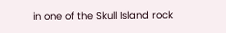in one of the Skull Island rock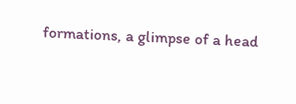formations, a glimpse of a head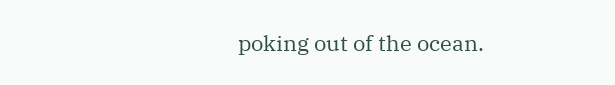poking out of the ocean.